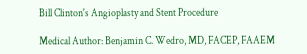Bill Clinton's Angioplasty and Stent Procedure

Medical Author: Benjamin C. Wedro, MD, FACEP, FAAEM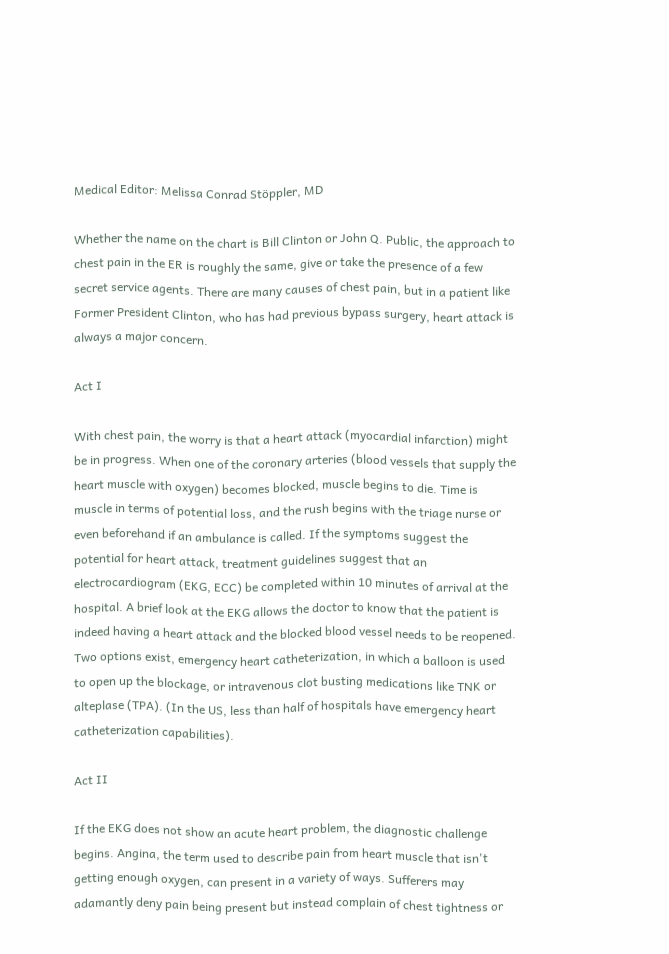Medical Editor: Melissa Conrad Stöppler, MD

Whether the name on the chart is Bill Clinton or John Q. Public, the approach to chest pain in the ER is roughly the same, give or take the presence of a few secret service agents. There are many causes of chest pain, but in a patient like Former President Clinton, who has had previous bypass surgery, heart attack is always a major concern.

Act I

With chest pain, the worry is that a heart attack (myocardial infarction) might be in progress. When one of the coronary arteries (blood vessels that supply the heart muscle with oxygen) becomes blocked, muscle begins to die. Time is muscle in terms of potential loss, and the rush begins with the triage nurse or even beforehand if an ambulance is called. If the symptoms suggest the potential for heart attack, treatment guidelines suggest that an electrocardiogram (EKG, ECC) be completed within 10 minutes of arrival at the hospital. A brief look at the EKG allows the doctor to know that the patient is indeed having a heart attack and the blocked blood vessel needs to be reopened. Two options exist, emergency heart catheterization, in which a balloon is used to open up the blockage, or intravenous clot busting medications like TNK or alteplase (TPA). (In the US, less than half of hospitals have emergency heart catheterization capabilities).

Act II

If the EKG does not show an acute heart problem, the diagnostic challenge begins. Angina, the term used to describe pain from heart muscle that isn't getting enough oxygen, can present in a variety of ways. Sufferers may adamantly deny pain being present but instead complain of chest tightness or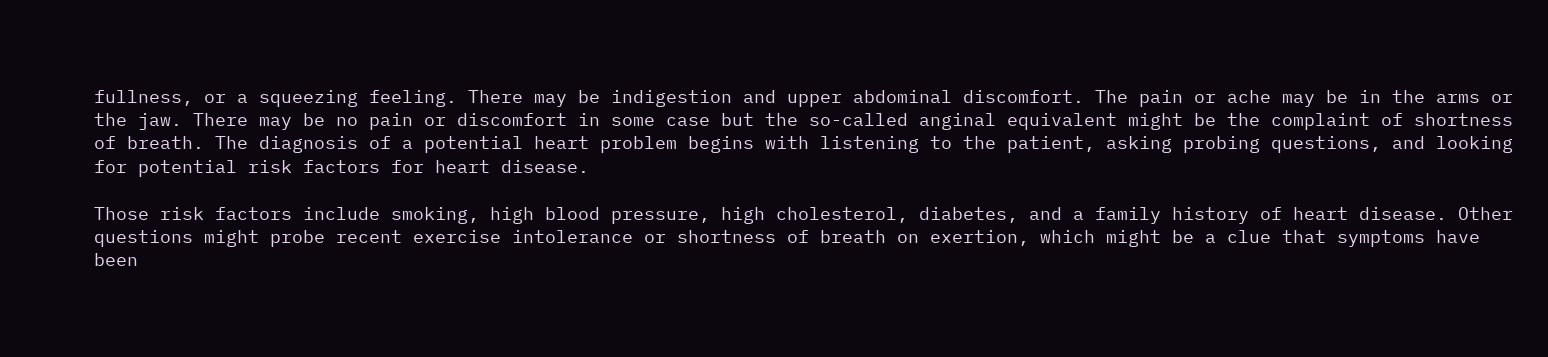fullness, or a squeezing feeling. There may be indigestion and upper abdominal discomfort. The pain or ache may be in the arms or the jaw. There may be no pain or discomfort in some case but the so-called anginal equivalent might be the complaint of shortness of breath. The diagnosis of a potential heart problem begins with listening to the patient, asking probing questions, and looking for potential risk factors for heart disease.

Those risk factors include smoking, high blood pressure, high cholesterol, diabetes, and a family history of heart disease. Other questions might probe recent exercise intolerance or shortness of breath on exertion, which might be a clue that symptoms have been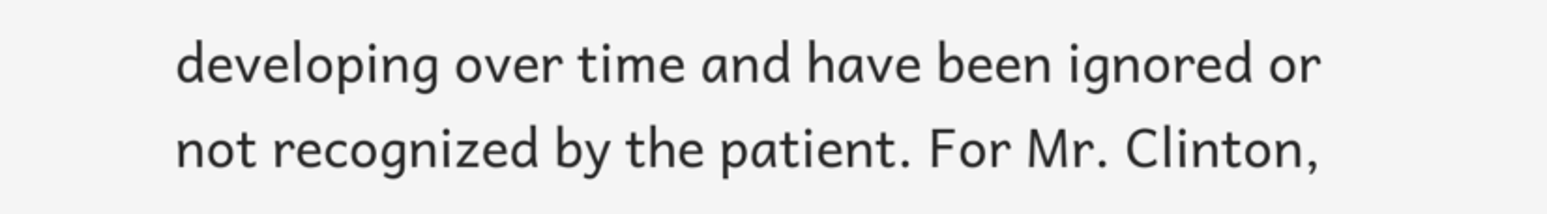developing over time and have been ignored or not recognized by the patient. For Mr. Clinton,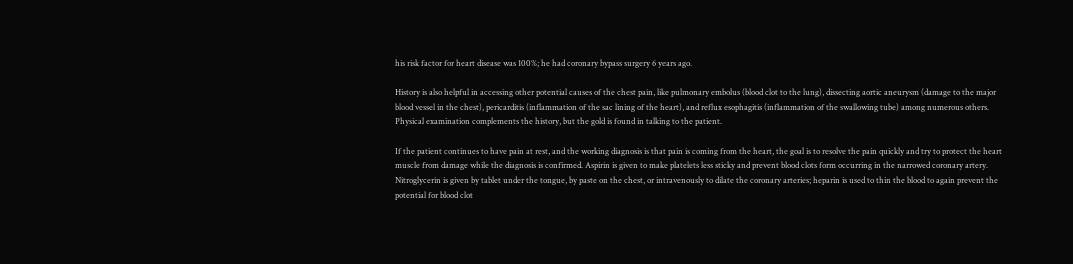his risk factor for heart disease was 100%; he had coronary bypass surgery 6 years ago.

History is also helpful in accessing other potential causes of the chest pain, like pulmonary embolus (blood clot to the lung), dissecting aortic aneurysm (damage to the major blood vessel in the chest), pericarditis (inflammation of the sac lining of the heart), and reflux esophagitis (inflammation of the swallowing tube) among numerous others. Physical examination complements the history, but the gold is found in talking to the patient.

If the patient continues to have pain at rest, and the working diagnosis is that pain is coming from the heart, the goal is to resolve the pain quickly and try to protect the heart muscle from damage while the diagnosis is confirmed. Aspirin is given to make platelets less sticky and prevent blood clots form occurring in the narrowed coronary artery. Nitroglycerin is given by tablet under the tongue, by paste on the chest, or intravenously to dilate the coronary arteries; heparin is used to thin the blood to again prevent the potential for blood clot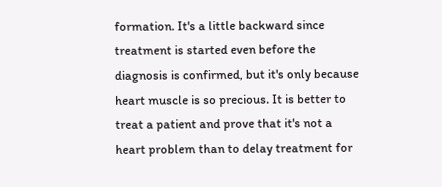formation. It's a little backward since treatment is started even before the diagnosis is confirmed, but it's only because heart muscle is so precious. It is better to treat a patient and prove that it's not a heart problem than to delay treatment for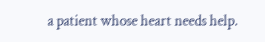a patient whose heart needs help.